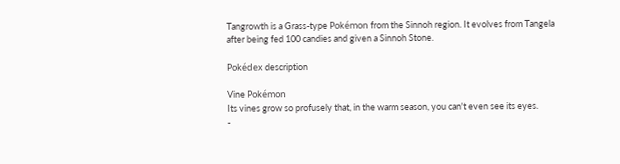Tangrowth is a Grass-type Pokémon from the Sinnoh region. It evolves from Tangela after being fed 100 candies and given a Sinnoh Stone.

Pokédex description

Vine Pokémon
Its vines grow so profusely that, in the warm season, you can't even see its eyes.
-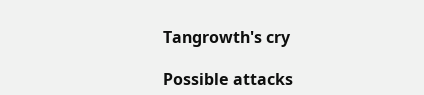Tangrowth's cry

Possible attacks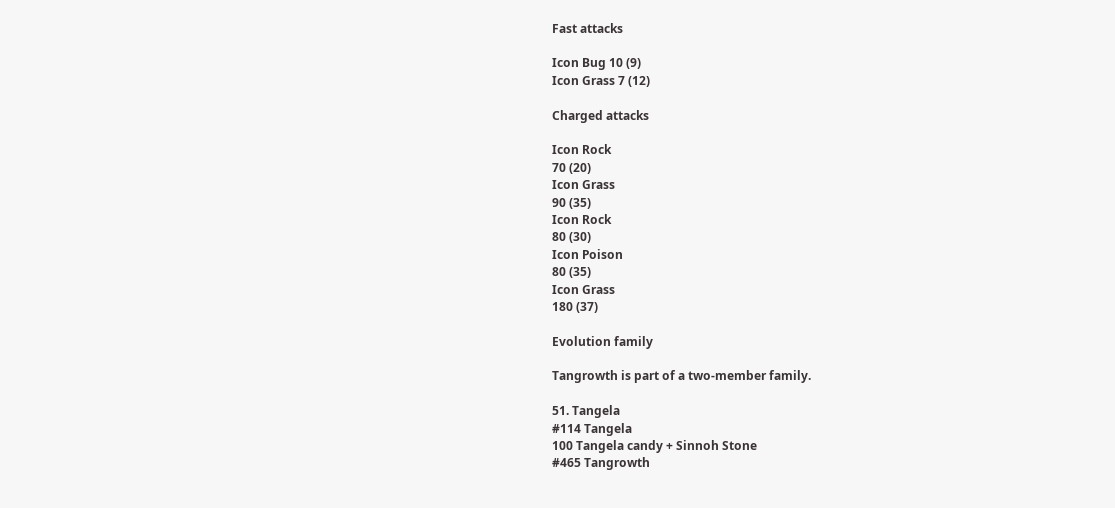Fast attacks

Icon Bug 10 (9)
Icon Grass 7 (12)

Charged attacks

Icon Rock
70 (20)
Icon Grass
90 (35)
Icon Rock
80 (30)
Icon Poison
80 (35)
Icon Grass
180 (37)

Evolution family

Tangrowth is part of a two-member family.

51. Tangela
#114 Tangela
100 Tangela candy + Sinnoh Stone
#465 Tangrowth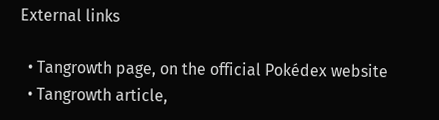External links

  • Tangrowth page, on the official Pokédex website
  • Tangrowth article,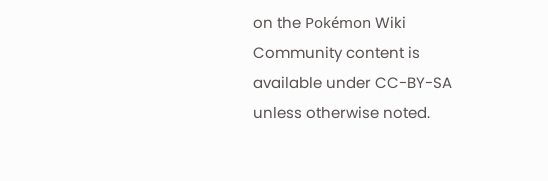on the Pokémon Wiki
Community content is available under CC-BY-SA unless otherwise noted.